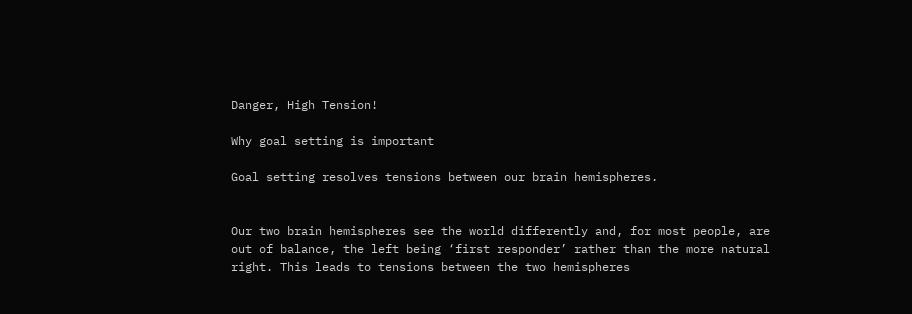Danger, High Tension!

Why goal setting is important

Goal setting resolves tensions between our brain hemispheres.


Our two brain hemispheres see the world differently and, for most people, are out of balance, the left being ‘first responder’ rather than the more natural right. This leads to tensions between the two hemispheres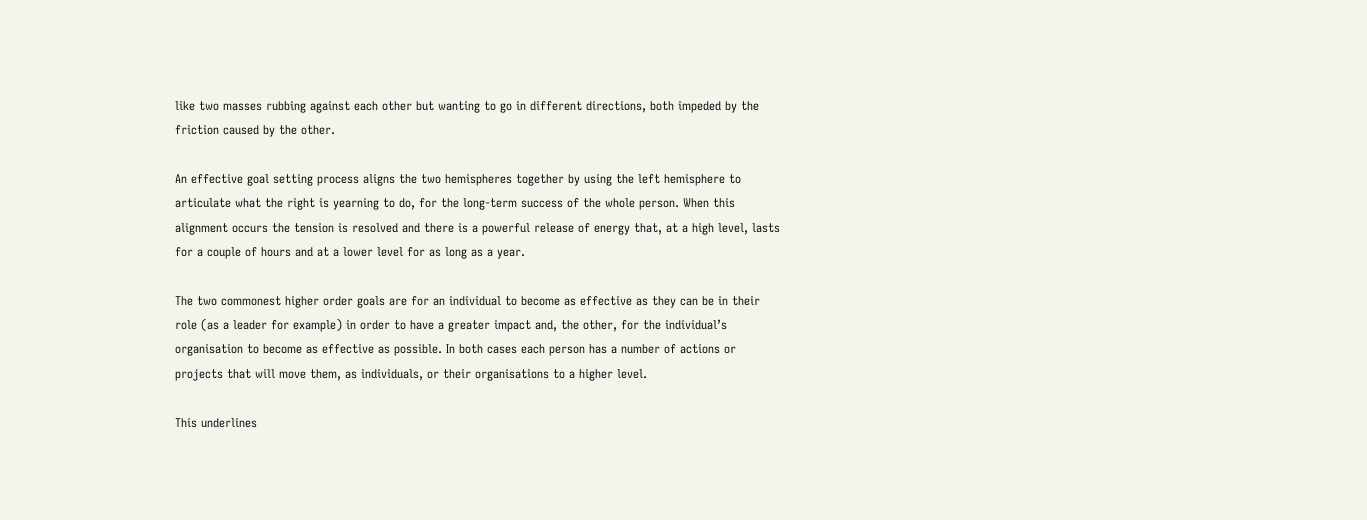like two masses rubbing against each other but wanting to go in different directions, both impeded by the friction caused by the other.

An effective goal setting process aligns the two hemispheres together by using the left hemisphere to articulate what the right is yearning to do, for the long-term success of the whole person. When this alignment occurs the tension is resolved and there is a powerful release of energy that, at a high level, lasts for a couple of hours and at a lower level for as long as a year.

The two commonest higher order goals are for an individual to become as effective as they can be in their role (as a leader for example) in order to have a greater impact and, the other, for the individual’s organisation to become as effective as possible. In both cases each person has a number of actions or projects that will move them, as individuals, or their organisations to a higher level.

This underlines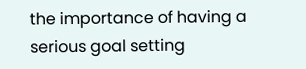the importance of having a serious goal setting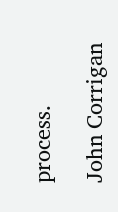process.

John Corrigan